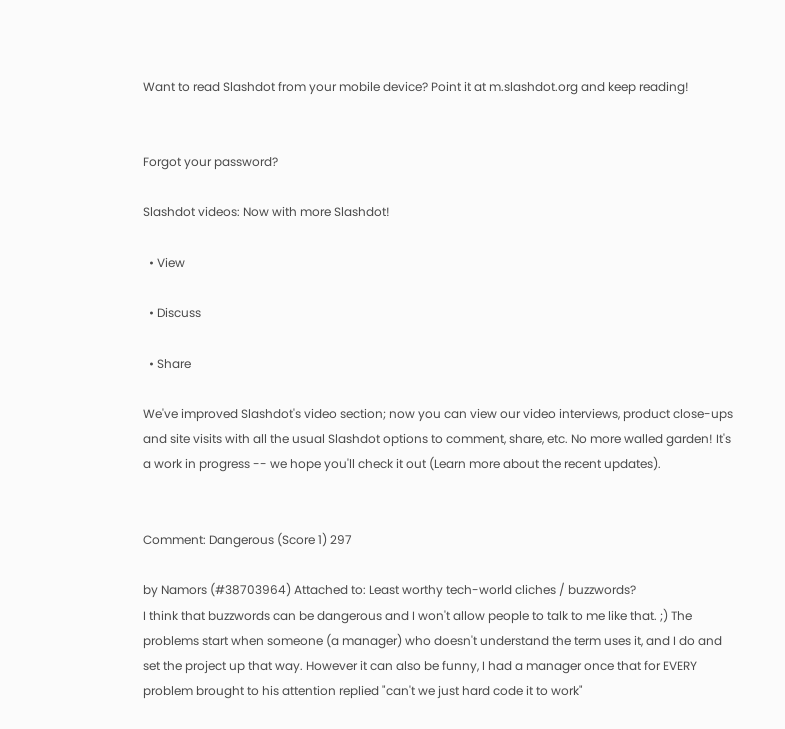Want to read Slashdot from your mobile device? Point it at m.slashdot.org and keep reading!


Forgot your password?

Slashdot videos: Now with more Slashdot!

  • View

  • Discuss

  • Share

We've improved Slashdot's video section; now you can view our video interviews, product close-ups and site visits with all the usual Slashdot options to comment, share, etc. No more walled garden! It's a work in progress -- we hope you'll check it out (Learn more about the recent updates).


Comment: Dangerous (Score 1) 297

by Namors (#38703964) Attached to: Least worthy tech-world cliches / buzzwords?
I think that buzzwords can be dangerous and I won't allow people to talk to me like that. ;) The problems start when someone (a manager) who doesn't understand the term uses it, and I do and set the project up that way. However it can also be funny, I had a manager once that for EVERY problem brought to his attention replied "can't we just hard code it to work"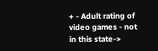+ - Adult rating of video games - not in this state->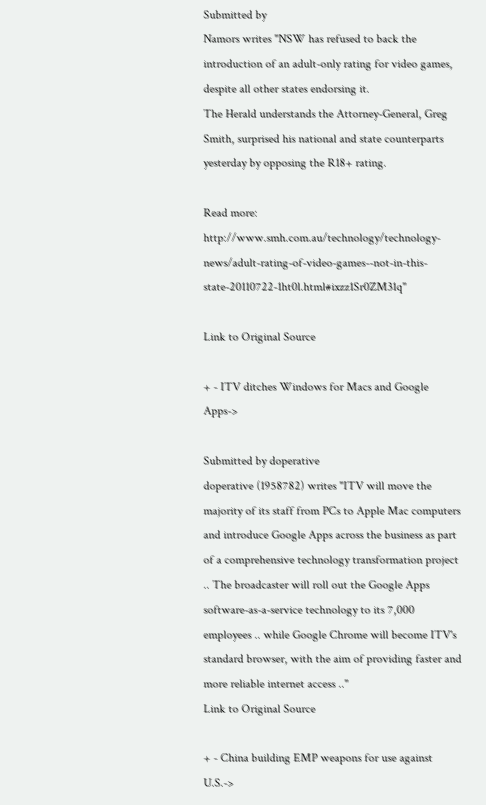Submitted by
Namors writes "NSW has refused to back the introduction of an adult-only rating for video games, despite all other states endorsing it.
The Herald understands the Attorney-General, Greg Smith, surprised his national and state counterparts yesterday by opposing the R18+ rating.

Read more: http://www.smh.com.au/technology/technology-news/adult-rating-of-video-games--not-in-this-state-20110722-1ht0l.html#ixzz1Sr0ZM31q"

Link to Original Source

+ - ITV ditches Windows for Macs and Google Apps->

Submitted by doperative
doperative (1958782) writes "ITV will move the majority of its staff from PCs to Apple Mac computers and introduce Google Apps across the business as part of a comprehensive technology transformation project .. The broadcaster will roll out the Google Apps software-as-a-service technology to its 7,000 employees .. while Google Chrome will become ITV's standard browser, with the aim of providing faster and more reliable internet access .."
Link to Original Source

+ - China building EMP weapons for use against U.S.->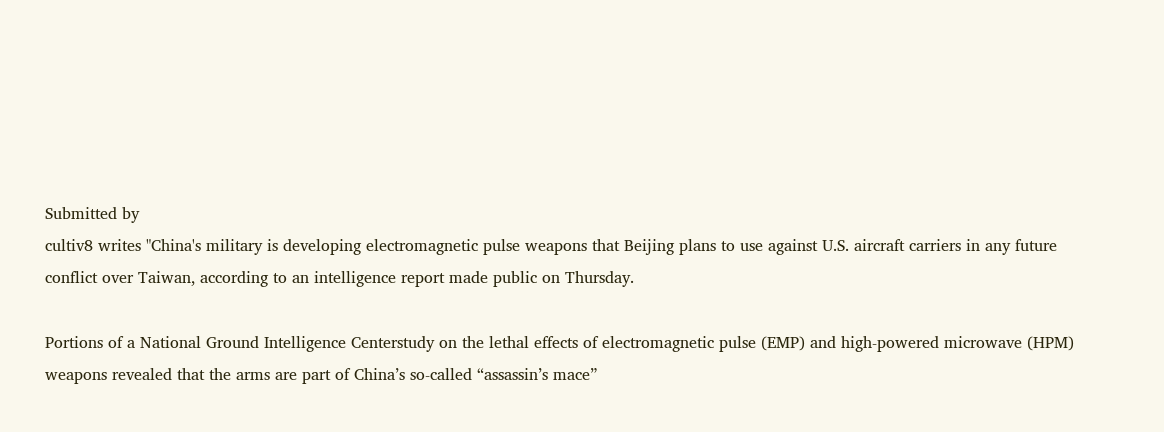Submitted by
cultiv8 writes "China's military is developing electromagnetic pulse weapons that Beijing plans to use against U.S. aircraft carriers in any future conflict over Taiwan, according to an intelligence report made public on Thursday.

Portions of a National Ground Intelligence Centerstudy on the lethal effects of electromagnetic pulse (EMP) and high-powered microwave (HPM) weapons revealed that the arms are part of China’s so-called “assassin’s mace”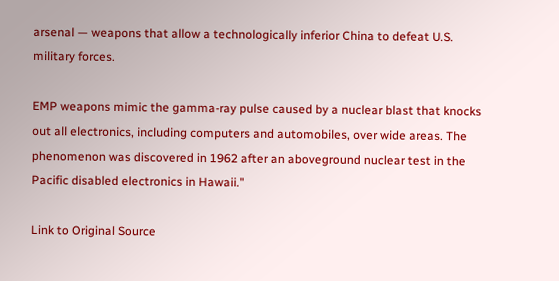arsenal — weapons that allow a technologically inferior China to defeat U.S. military forces.

EMP weapons mimic the gamma-ray pulse caused by a nuclear blast that knocks out all electronics, including computers and automobiles, over wide areas. The phenomenon was discovered in 1962 after an aboveground nuclear test in the Pacific disabled electronics in Hawaii."

Link to Original Source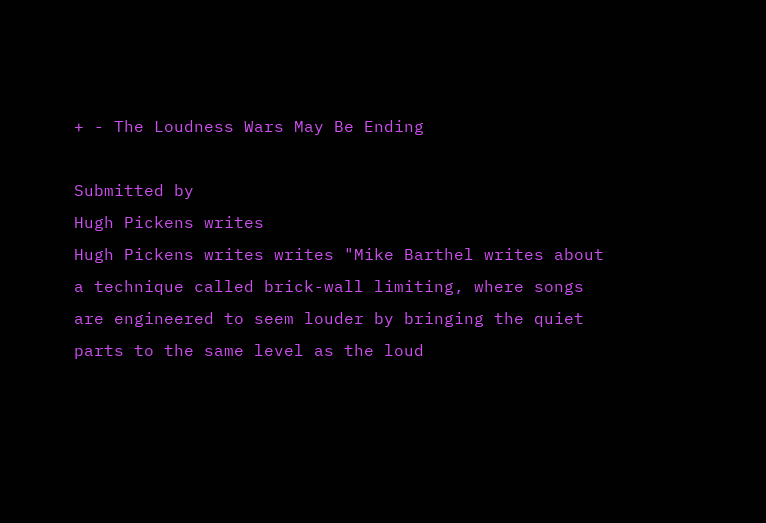+ - The Loudness Wars May Be Ending

Submitted by
Hugh Pickens writes
Hugh Pickens writes writes "Mike Barthel writes about a technique called brick-wall limiting, where songs are engineered to seem louder by bringing the quiet parts to the same level as the loud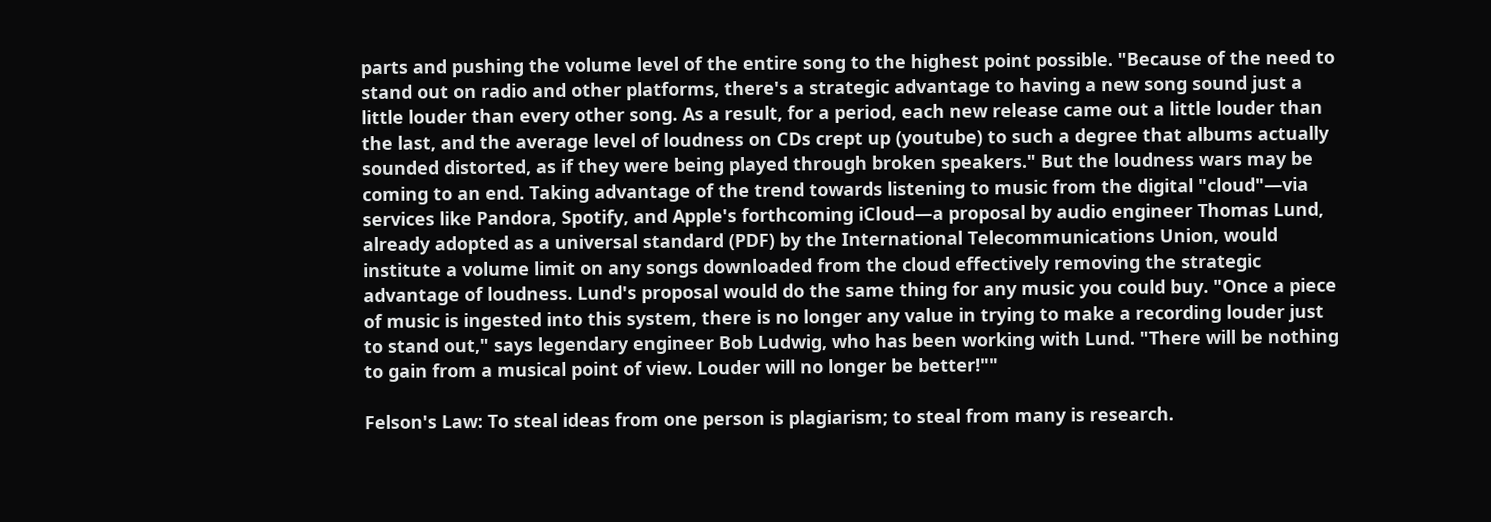parts and pushing the volume level of the entire song to the highest point possible. "Because of the need to stand out on radio and other platforms, there's a strategic advantage to having a new song sound just a little louder than every other song. As a result, for a period, each new release came out a little louder than the last, and the average level of loudness on CDs crept up (youtube) to such a degree that albums actually sounded distorted, as if they were being played through broken speakers." But the loudness wars may be coming to an end. Taking advantage of the trend towards listening to music from the digital "cloud"—via services like Pandora, Spotify, and Apple's forthcoming iCloud—a proposal by audio engineer Thomas Lund, already adopted as a universal standard (PDF) by the International Telecommunications Union, would institute a volume limit on any songs downloaded from the cloud effectively removing the strategic advantage of loudness. Lund's proposal would do the same thing for any music you could buy. "Once a piece of music is ingested into this system, there is no longer any value in trying to make a recording louder just to stand out," says legendary engineer Bob Ludwig, who has been working with Lund. "There will be nothing to gain from a musical point of view. Louder will no longer be better!""

Felson's Law: To steal ideas from one person is plagiarism; to steal from many is research.